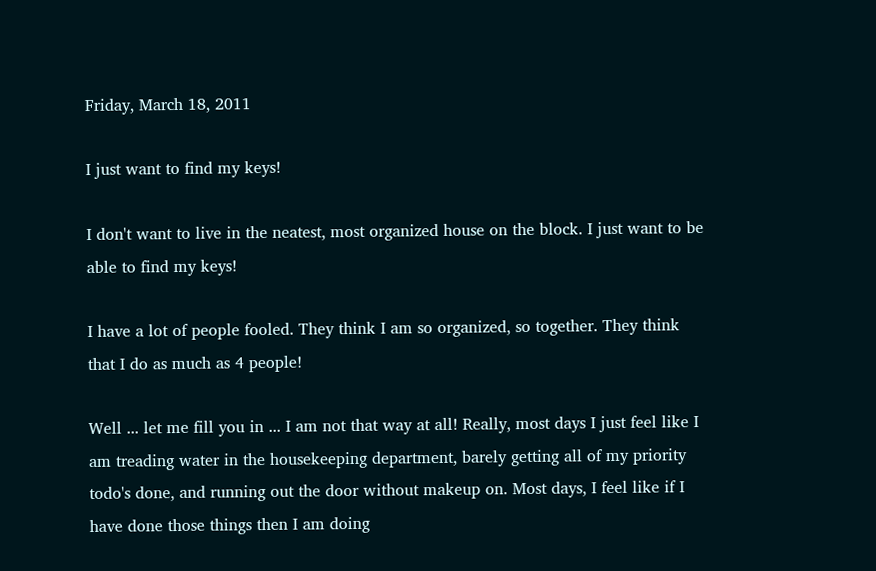Friday, March 18, 2011

I just want to find my keys!

I don't want to live in the neatest, most organized house on the block. I just want to be able to find my keys!

I have a lot of people fooled. They think I am so organized, so together. They think that I do as much as 4 people!

Well ... let me fill you in ... I am not that way at all! Really, most days I just feel like I am treading water in the housekeeping department, barely getting all of my priority todo's done, and running out the door without makeup on. Most days, I feel like if I have done those things then I am doing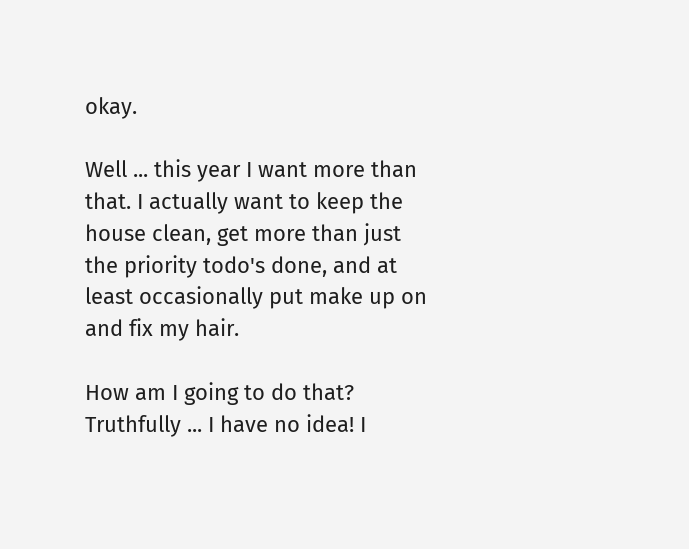okay.

Well ... this year I want more than that. I actually want to keep the house clean, get more than just the priority todo's done, and at least occasionally put make up on and fix my hair.

How am I going to do that? Truthfully ... I have no idea! I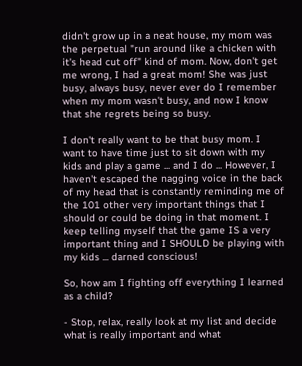didn't grow up in a neat house, my mom was the perpetual "run around like a chicken with it's head cut off" kind of mom. Now, don't get me wrong, I had a great mom! She was just busy, always busy, never ever do I remember when my mom wasn't busy, and now I know that she regrets being so busy.

I don't really want to be that busy mom. I want to have time just to sit down with my kids and play a game ... and I do ... However, I haven't escaped the nagging voice in the back of my head that is constantly reminding me of the 101 other very important things that I should or could be doing in that moment. I keep telling myself that the game IS a very important thing and I SHOULD be playing with my kids ... darned conscious!

So, how am I fighting off everything I learned as a child?

- Stop, relax, really look at my list and decide what is really important and what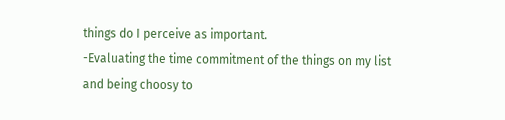things do I perceive as important.
-Evaluating the time commitment of the things on my list and being choosy to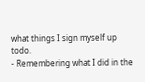what things I sign myself up todo.
- Remembering what I did in the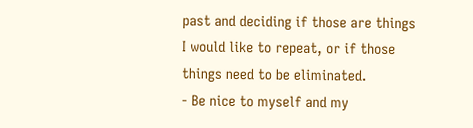past and deciding if those are things I would like to repeat, or if those things need to be eliminated.
- Be nice to myself and my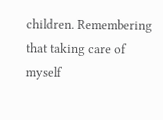children. Remembering that taking care of myself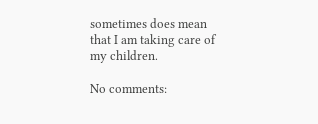sometimes does mean that I am taking care of my children.

No comments: